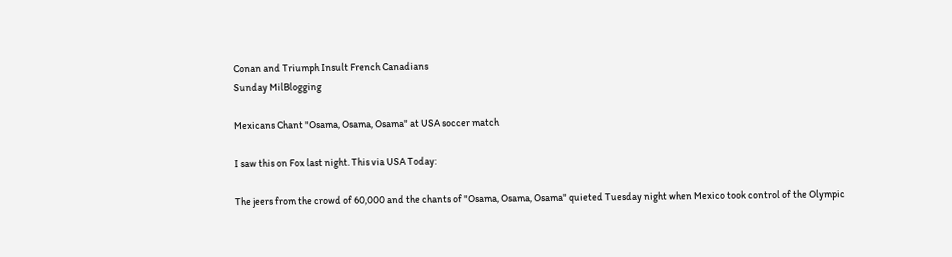Conan and Triumph Insult French Canadians
Sunday MilBlogging

Mexicans Chant "Osama, Osama, Osama" at USA soccer match

I saw this on Fox last night. This via USA Today:

The jeers from the crowd of 60,000 and the chants of "Osama, Osama, Osama" quieted Tuesday night when Mexico took control of the Olympic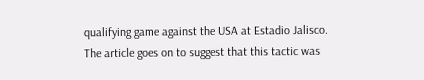qualifying game against the USA at Estadio Jalisco.
The article goes on to suggest that this tactic was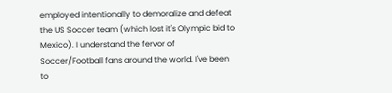employed intentionally to demoralize and defeat the US Soccer team (which lost it's Olympic bid to Mexico). I understand the fervor of Soccer/Football fans around the world. I've been to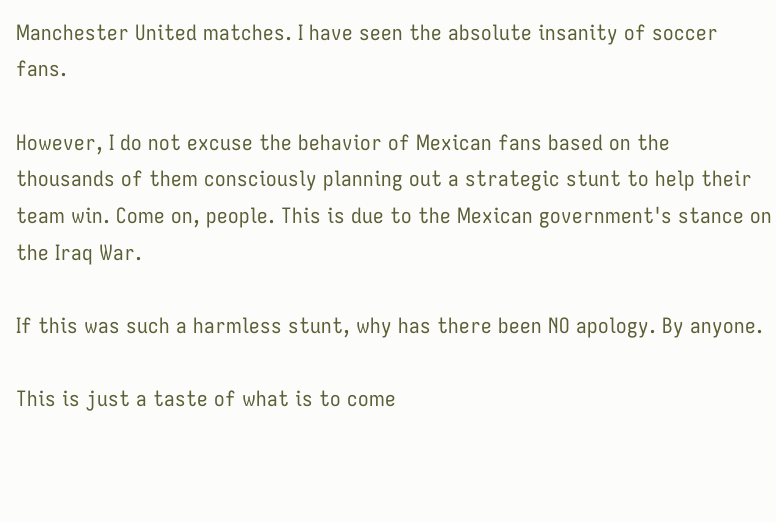Manchester United matches. I have seen the absolute insanity of soccer fans.

However, I do not excuse the behavior of Mexican fans based on the thousands of them consciously planning out a strategic stunt to help their team win. Come on, people. This is due to the Mexican government's stance on the Iraq War.

If this was such a harmless stunt, why has there been NO apology. By anyone.

This is just a taste of what is to come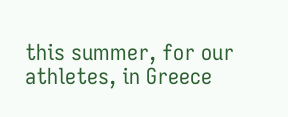this summer, for our athletes, in Greece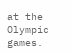at the Olympic games.